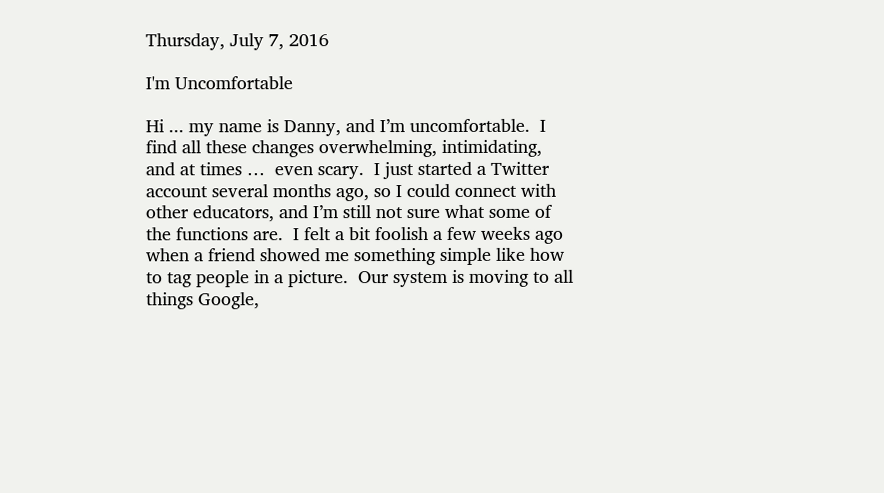Thursday, July 7, 2016

I'm Uncomfortable

Hi ... my name is Danny, and I’m uncomfortable.  I find all these changes overwhelming, intimidating, and at times …  even scary.  I just started a Twitter account several months ago, so I could connect with other educators, and I’m still not sure what some of the functions are.  I felt a bit foolish a few weeks ago when a friend showed me something simple like how to tag people in a picture.  Our system is moving to all things Google,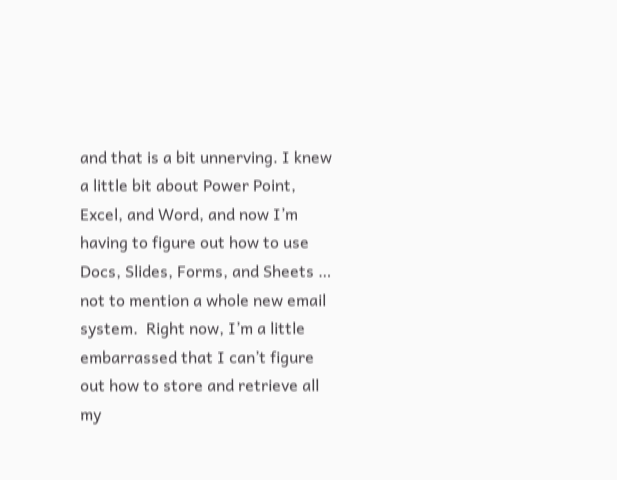and that is a bit unnerving. I knew a little bit about Power Point, Excel, and Word, and now I’m having to figure out how to use Docs, Slides, Forms, and Sheets … not to mention a whole new email system.  Right now, I’m a little embarrassed that I can’t figure out how to store and retrieve all my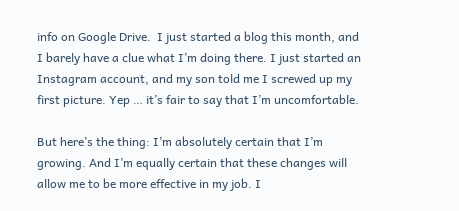info on Google Drive.  I just started a blog this month, and I barely have a clue what I’m doing there. I just started an Instagram account, and my son told me I screwed up my first picture. Yep … it’s fair to say that I’m uncomfortable.

But here’s the thing: I’m absolutely certain that I’m growing. And I’m equally certain that these changes will allow me to be more effective in my job. I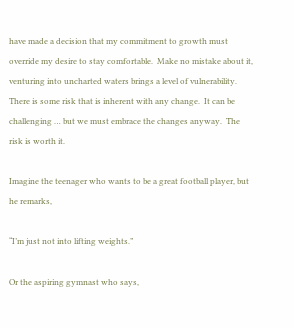have made a decision that my commitment to growth must override my desire to stay comfortable.  Make no mistake about it, venturing into uncharted waters brings a level of vulnerability. There is some risk that is inherent with any change.  It can be challenging … but we must embrace the changes anyway.  The risk is worth it.

Imagine the teenager who wants to be a great football player, but he remarks,

“I’m just not into lifting weights.”

Or the aspiring gymnast who says,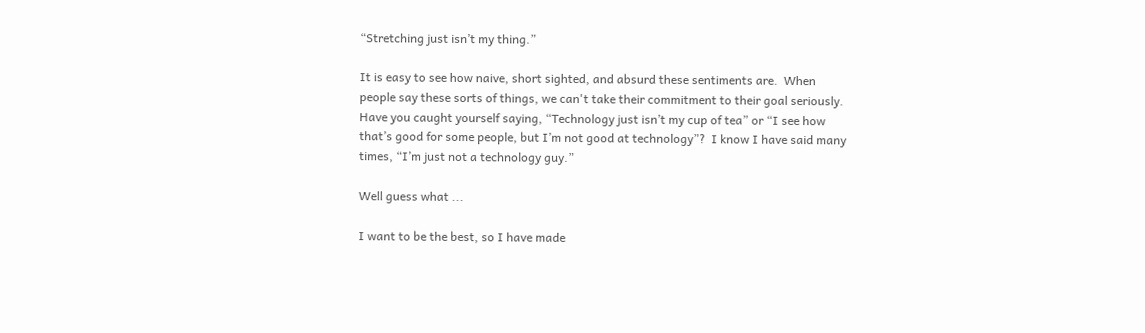“Stretching just isn’t my thing.”

It is easy to see how naive, short sighted, and absurd these sentiments are.  When people say these sorts of things, we can't take their commitment to their goal seriously. Have you caught yourself saying, “Technology just isn’t my cup of tea” or “I see how that’s good for some people, but I’m not good at technology”?  I know I have said many times, “I’m just not a technology guy.”

Well guess what ...

I want to be the best, so I have made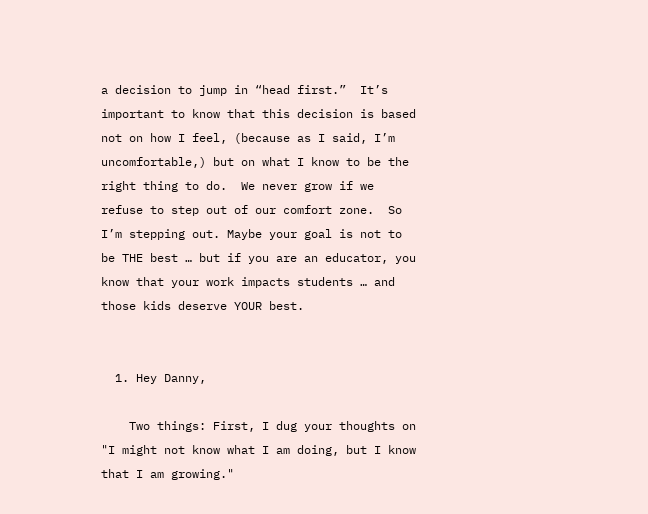a decision to jump in “head first.”  It’s important to know that this decision is based not on how I feel, (because as I said, I’m uncomfortable,) but on what I know to be the right thing to do.  We never grow if we refuse to step out of our comfort zone.  So I’m stepping out. Maybe your goal is not to be THE best … but if you are an educator, you know that your work impacts students … and those kids deserve YOUR best.


  1. Hey Danny,

    Two things: First, I dug your thoughts on "I might not know what I am doing, but I know that I am growing."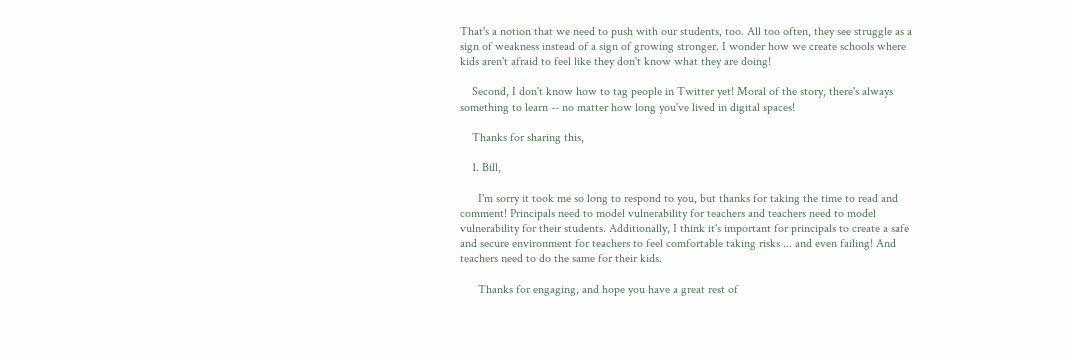That's a notion that we need to push with our students, too. All too often, they see struggle as a sign of weakness instead of a sign of growing stronger. I wonder how we create schools where kids aren't afraid to feel like they don't know what they are doing!

    Second, I don't know how to tag people in Twitter yet! Moral of the story, there's always something to learn -- no matter how long you've lived in digital spaces!

    Thanks for sharing this,

    1. Bill,

      I'm sorry it took me so long to respond to you, but thanks for taking the time to read and comment! Principals need to model vulnerability for teachers and teachers need to model vulnerability for their students. Additionally, I think it's important for principals to create a safe and secure environment for teachers to feel comfortable taking risks ... and even failing! And teachers need to do the same for their kids.

      Thanks for engaging, and hope you have a great rest of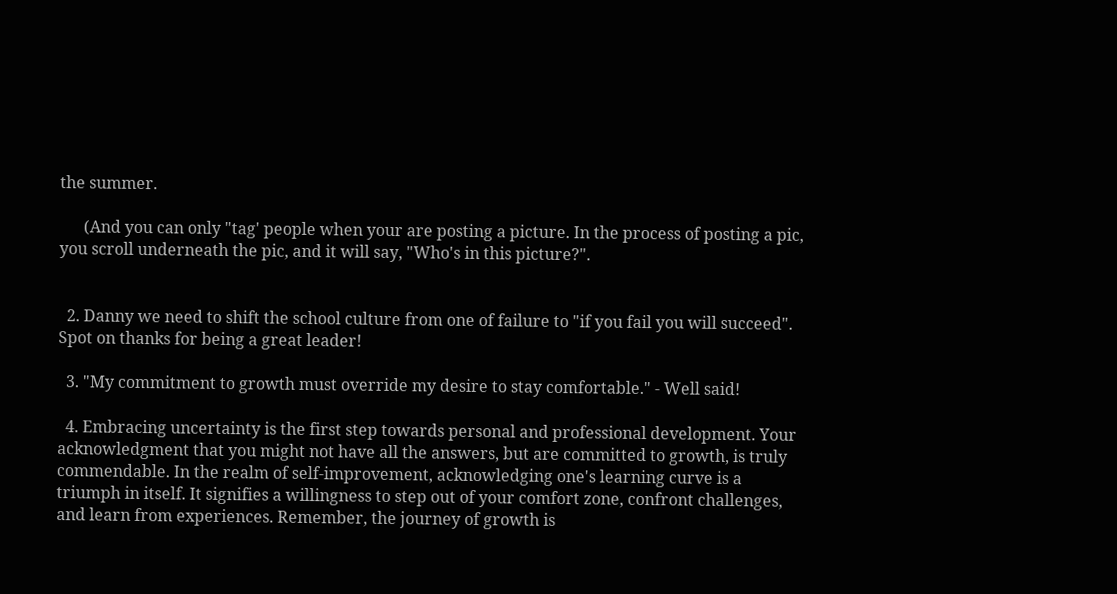the summer.

      (And you can only "tag' people when your are posting a picture. In the process of posting a pic, you scroll underneath the pic, and it will say, "Who's in this picture?".


  2. Danny we need to shift the school culture from one of failure to "if you fail you will succeed". Spot on thanks for being a great leader!

  3. "My commitment to growth must override my desire to stay comfortable." - Well said!

  4. Embracing uncertainty is the first step towards personal and professional development. Your acknowledgment that you might not have all the answers, but are committed to growth, is truly commendable. In the realm of self-improvement, acknowledging one's learning curve is a triumph in itself. It signifies a willingness to step out of your comfort zone, confront challenges, and learn from experiences. Remember, the journey of growth is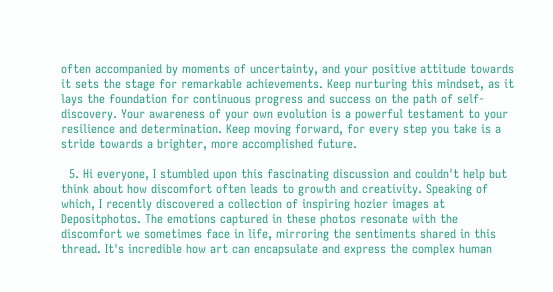often accompanied by moments of uncertainty, and your positive attitude towards it sets the stage for remarkable achievements. Keep nurturing this mindset, as it lays the foundation for continuous progress and success on the path of self-discovery. Your awareness of your own evolution is a powerful testament to your resilience and determination. Keep moving forward, for every step you take is a stride towards a brighter, more accomplished future.

  5. Hi everyone, I stumbled upon this fascinating discussion and couldn't help but think about how discomfort often leads to growth and creativity. Speaking of which, I recently discovered a collection of inspiring hozier images at Depositphotos. The emotions captured in these photos resonate with the discomfort we sometimes face in life, mirroring the sentiments shared in this thread. It's incredible how art can encapsulate and express the complex human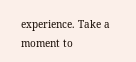experience. Take a moment to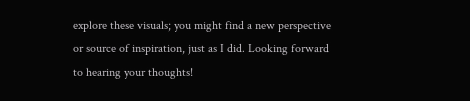explore these visuals; you might find a new perspective or source of inspiration, just as I did. Looking forward to hearing your thoughts!